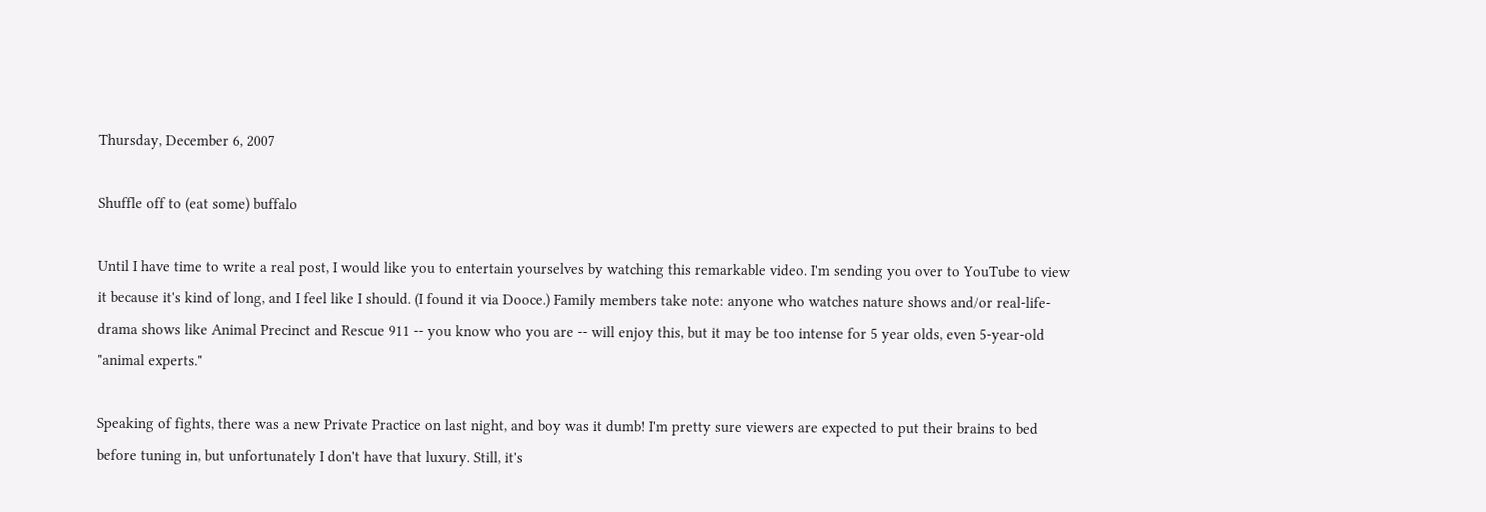Thursday, December 6, 2007

Shuffle off to (eat some) buffalo

Until I have time to write a real post, I would like you to entertain yourselves by watching this remarkable video. I'm sending you over to YouTube to view it because it's kind of long, and I feel like I should. (I found it via Dooce.) Family members take note: anyone who watches nature shows and/or real-life-drama shows like Animal Precinct and Rescue 911 -- you know who you are -- will enjoy this, but it may be too intense for 5 year olds, even 5-year-old "animal experts."

Speaking of fights, there was a new Private Practice on last night, and boy was it dumb! I'm pretty sure viewers are expected to put their brains to bed before tuning in, but unfortunately I don't have that luxury. Still, it's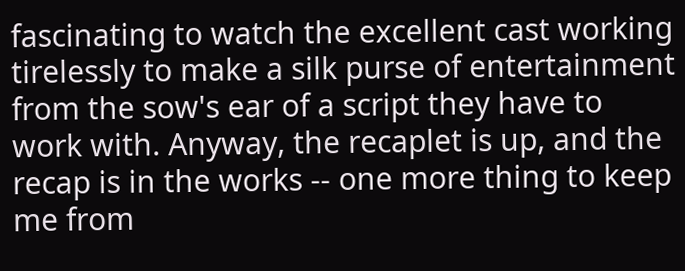fascinating to watch the excellent cast working tirelessly to make a silk purse of entertainment from the sow's ear of a script they have to work with. Anyway, the recaplet is up, and the recap is in the works -- one more thing to keep me from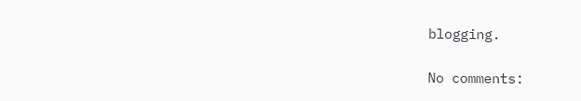blogging.

No comments: